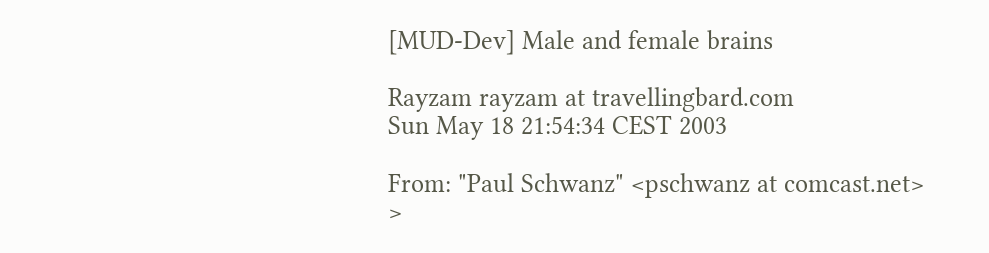[MUD-Dev] Male and female brains

Rayzam rayzam at travellingbard.com
Sun May 18 21:54:34 CEST 2003

From: "Paul Schwanz" <pschwanz at comcast.net>
>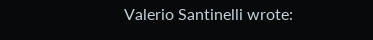Valerio Santinelli wrote: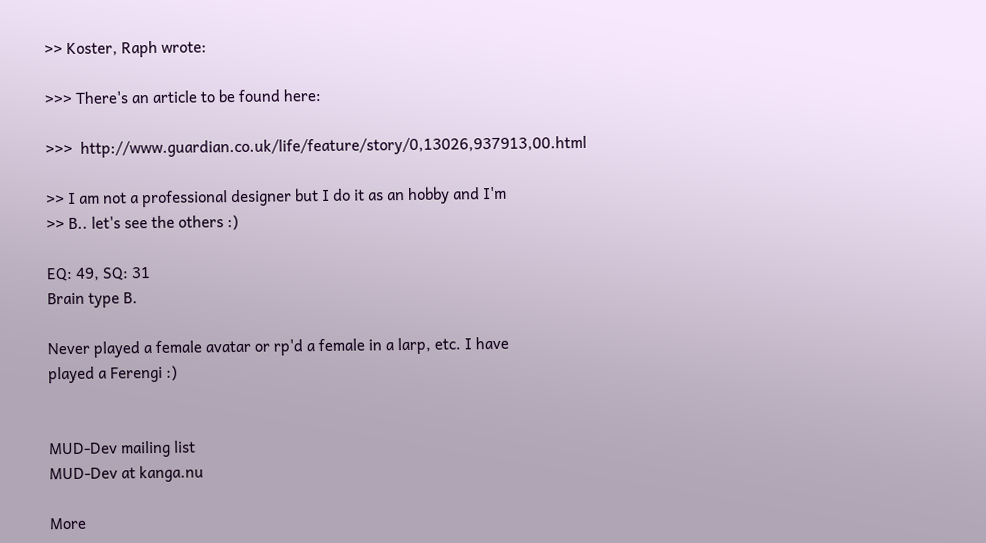>> Koster, Raph wrote:

>>> There's an article to be found here:

>>>  http://www.guardian.co.uk/life/feature/story/0,13026,937913,00.html

>> I am not a professional designer but I do it as an hobby and I'm
>> B.. let's see the others :)

EQ: 49, SQ: 31
Brain type B.

Never played a female avatar or rp'd a female in a larp, etc. I have
played a Ferengi :)


MUD-Dev mailing list
MUD-Dev at kanga.nu

More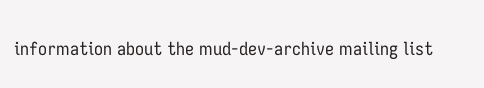information about the mud-dev-archive mailing list